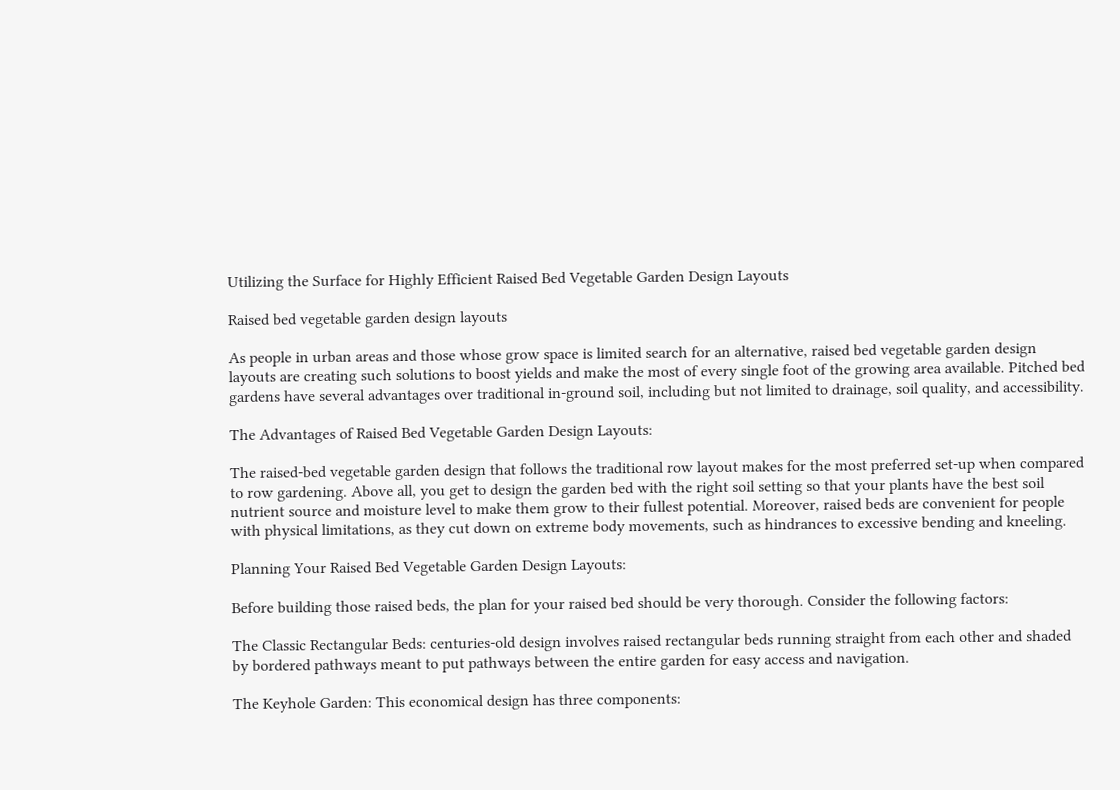Utilizing the Surface for Highly Efficient Raised Bed Vegetable Garden Design Layouts

Raised bed vegetable garden design layouts

As people in urban areas and those whose grow space is limited search for an alternative, raised bed vegetable garden design layouts are creating such solutions to boost yields and make the most of every single foot of the growing area available. Pitched bed gardens have several advantages over traditional in-ground soil, including but not limited to drainage, soil quality, and accessibility.

The Advantages of Raised Bed Vegetable Garden Design Layouts:

The raised-bed vegetable garden design that follows the traditional row layout makes for the most preferred set-up when compared to row gardening. Above all, you get to design the garden bed with the right soil setting so that your plants have the best soil nutrient source and moisture level to make them grow to their fullest potential. Moreover, raised beds are convenient for people with physical limitations, as they cut down on extreme body movements, such as hindrances to excessive bending and kneeling.

Planning Your Raised Bed Vegetable Garden Design Layouts:

Before building those raised beds, the plan for your raised bed should be very thorough. Consider the following factors:

The Classic Rectangular Beds: centuries-old design involves raised rectangular beds running straight from each other and shaded by bordered pathways meant to put pathways between the entire garden for easy access and navigation.

The Keyhole Garden: This economical design has three components: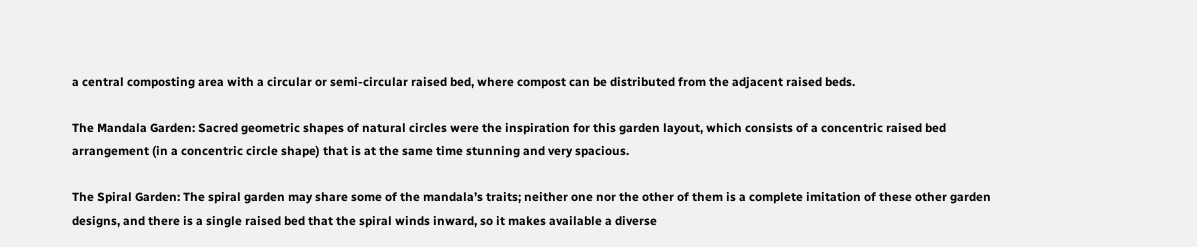a central composting area with a circular or semi-circular raised bed, where compost can be distributed from the adjacent raised beds.

The Mandala Garden: Sacred geometric shapes of natural circles were the inspiration for this garden layout, which consists of a concentric raised bed arrangement (in a concentric circle shape) that is at the same time stunning and very spacious.

The Spiral Garden: The spiral garden may share some of the mandala’s traits; neither one nor the other of them is a complete imitation of these other garden designs, and there is a single raised bed that the spiral winds inward, so it makes available a diverse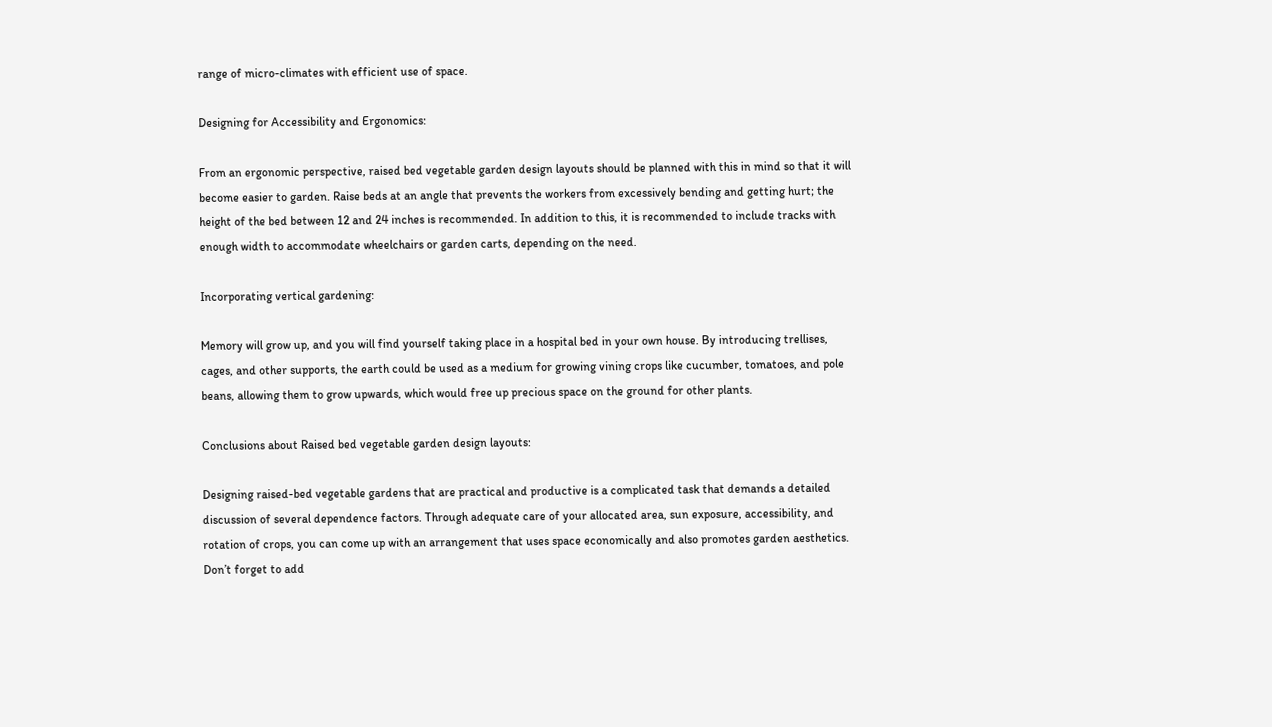range of micro-climates with efficient use of space.

Designing for Accessibility and Ergonomics:

From an ergonomic perspective, raised bed vegetable garden design layouts should be planned with this in mind so that it will become easier to garden. Raise beds at an angle that prevents the workers from excessively bending and getting hurt; the height of the bed between 12 and 24 inches is recommended. In addition to this, it is recommended to include tracks with enough width to accommodate wheelchairs or garden carts, depending on the need.

Incorporating vertical gardening:

Memory will grow up, and you will find yourself taking place in a hospital bed in your own house. By introducing trellises, cages, and other supports, the earth could be used as a medium for growing vining crops like cucumber, tomatoes, and pole beans, allowing them to grow upwards, which would free up precious space on the ground for other plants.

Conclusions about Raised bed vegetable garden design layouts:

Designing raised-bed vegetable gardens that are practical and productive is a complicated task that demands a detailed discussion of several dependence factors. Through adequate care of your allocated area, sun exposure, accessibility, and rotation of crops, you can come up with an arrangement that uses space economically and also promotes garden aesthetics. Don’t forget to add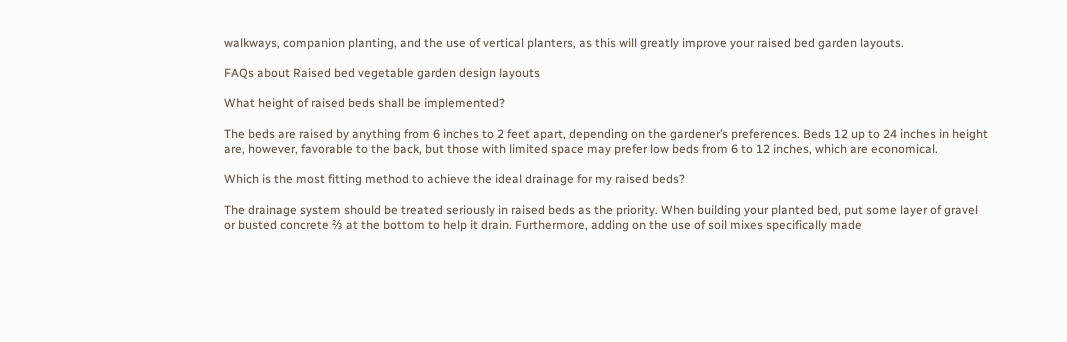walkways, companion planting, and the use of vertical planters, as this will greatly improve your raised bed garden layouts.

FAQs about Raised bed vegetable garden design layouts

What height of raised beds shall be implemented?

The beds are raised by anything from 6 inches to 2 feet apart, depending on the gardener’s preferences. Beds 12 up to 24 inches in height are, however, favorable to the back, but those with limited space may prefer low beds from 6 to 12 inches, which are economical.

Which is the most fitting method to achieve the ideal drainage for my raised beds?

The drainage system should be treated seriously in raised beds as the priority. When building your planted bed, put some layer of gravel or busted concrete ⅔ at the bottom to help it drain. Furthermore, adding on the use of soil mixes specifically made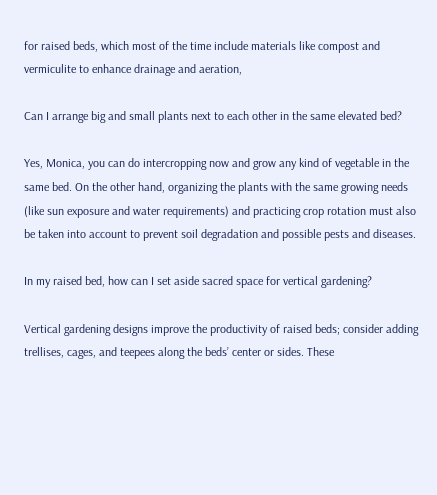for raised beds, which most of the time include materials like compost and vermiculite to enhance drainage and aeration,

Can I arrange big and small plants next to each other in the same elevated bed?

Yes, Monica, you can do intercropping now and grow any kind of vegetable in the same bed. On the other hand, organizing the plants with the same growing needs (like sun exposure and water requirements) and practicing crop rotation must also be taken into account to prevent soil degradation and possible pests and diseases.

In my raised bed, how can I set aside sacred space for vertical gardening?

Vertical gardening designs improve the productivity of raised beds; consider adding trellises, cages, and teepees along the beds’ center or sides. These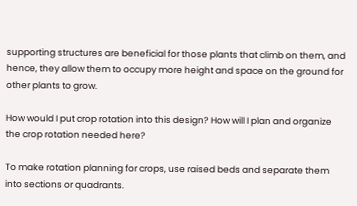supporting structures are beneficial for those plants that climb on them, and hence, they allow them to occupy more height and space on the ground for other plants to grow.

How would I put crop rotation into this design? How will I plan and organize the crop rotation needed here?

To make rotation planning for crops, use raised beds and separate them into sections or quadrants.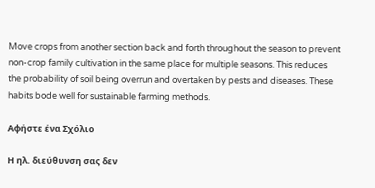Move crops from another section back and forth throughout the season to prevent non-crop family cultivation in the same place for multiple seasons. This reduces the probability of soil being overrun and overtaken by pests and diseases. These habits bode well for sustainable farming methods.

Αφήστε ένα Σχόλιο

Η ηλ. διεύθυνση σας δεν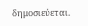δημοσιεύεται.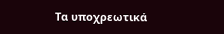Τα υποχρεωτικά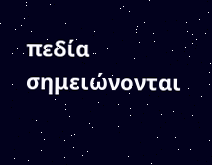πεδία σημειώνονται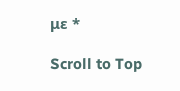με *

Scroll to Top